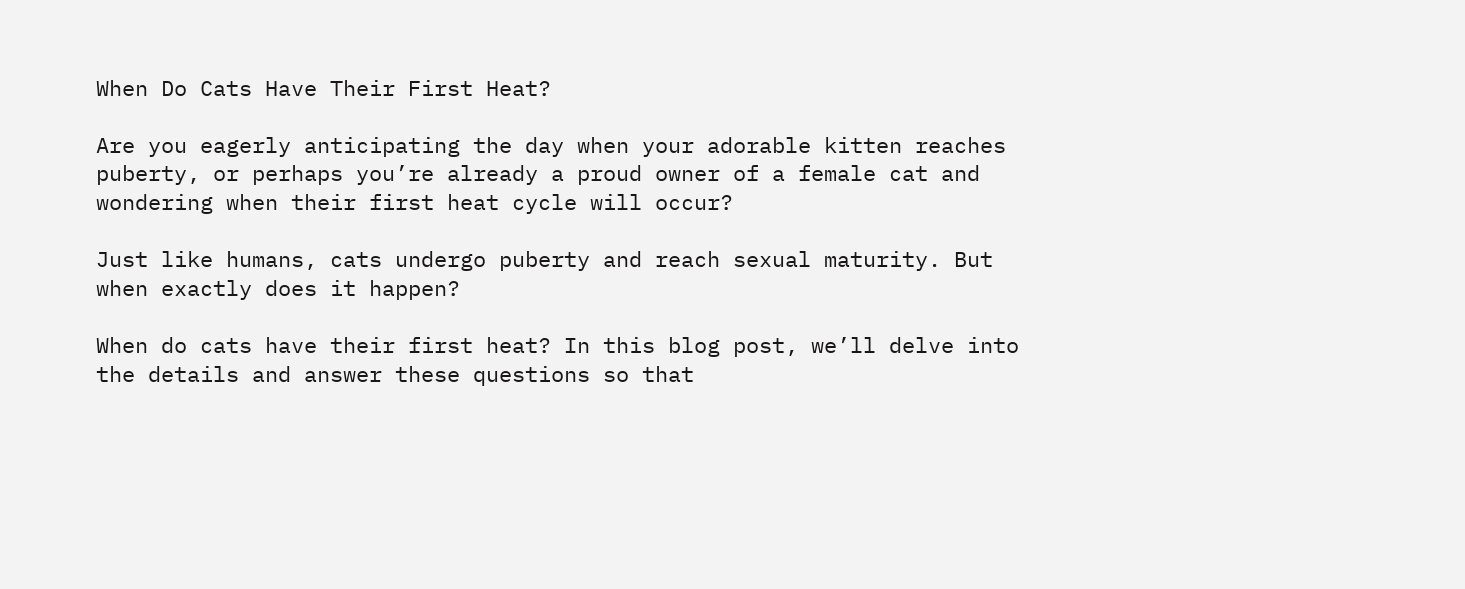When Do Cats Have Their First Heat?

Are you eagerly anticipating the day when your adorable kitten reaches puberty, or perhaps you’re already a proud owner of a female cat and wondering when their first heat cycle will occur?

Just like humans, cats undergo puberty and reach sexual maturity. But when exactly does it happen?

When do cats have their first heat? In this blog post, we’ll delve into the details and answer these questions so that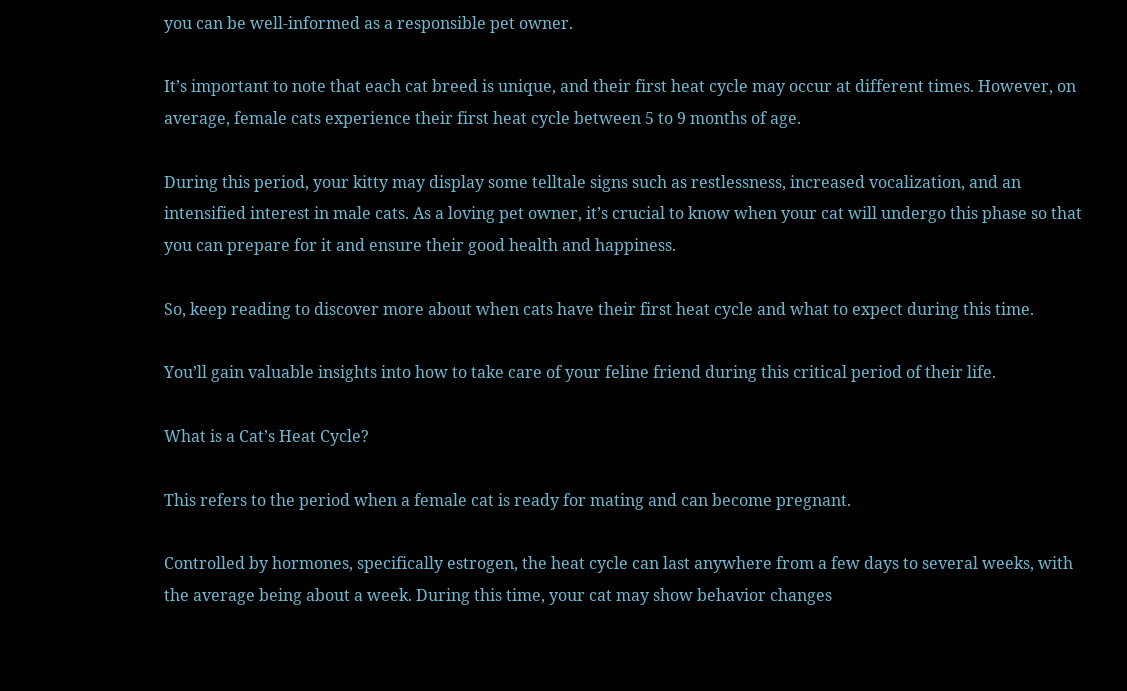you can be well-informed as a responsible pet owner.

It’s important to note that each cat breed is unique, and their first heat cycle may occur at different times. However, on average, female cats experience their first heat cycle between 5 to 9 months of age.

During this period, your kitty may display some telltale signs such as restlessness, increased vocalization, and an intensified interest in male cats. As a loving pet owner, it’s crucial to know when your cat will undergo this phase so that you can prepare for it and ensure their good health and happiness.

So, keep reading to discover more about when cats have their first heat cycle and what to expect during this time.

You’ll gain valuable insights into how to take care of your feline friend during this critical period of their life.

What is a Cat’s Heat Cycle?

This refers to the period when a female cat is ready for mating and can become pregnant.

Controlled by hormones, specifically estrogen, the heat cycle can last anywhere from a few days to several weeks, with the average being about a week. During this time, your cat may show behavior changes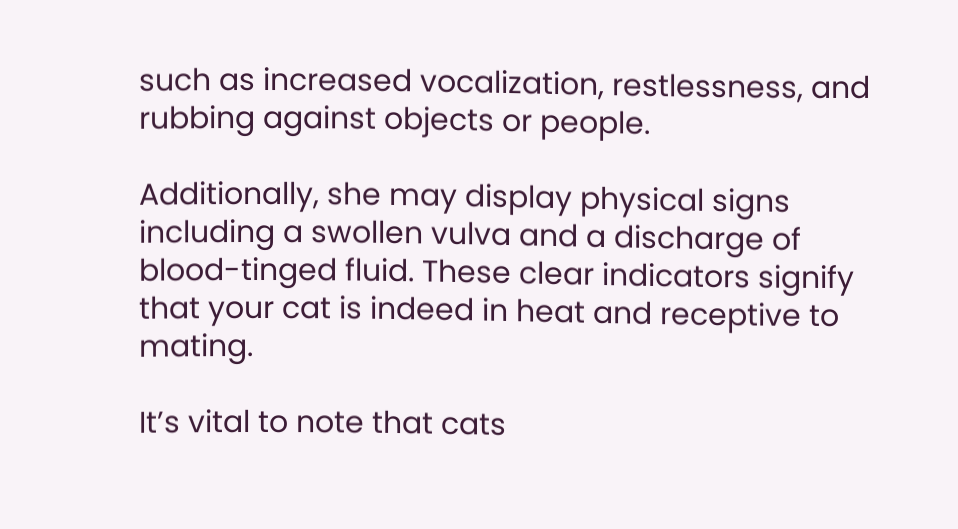such as increased vocalization, restlessness, and rubbing against objects or people.

Additionally, she may display physical signs including a swollen vulva and a discharge of blood-tinged fluid. These clear indicators signify that your cat is indeed in heat and receptive to mating.

It’s vital to note that cats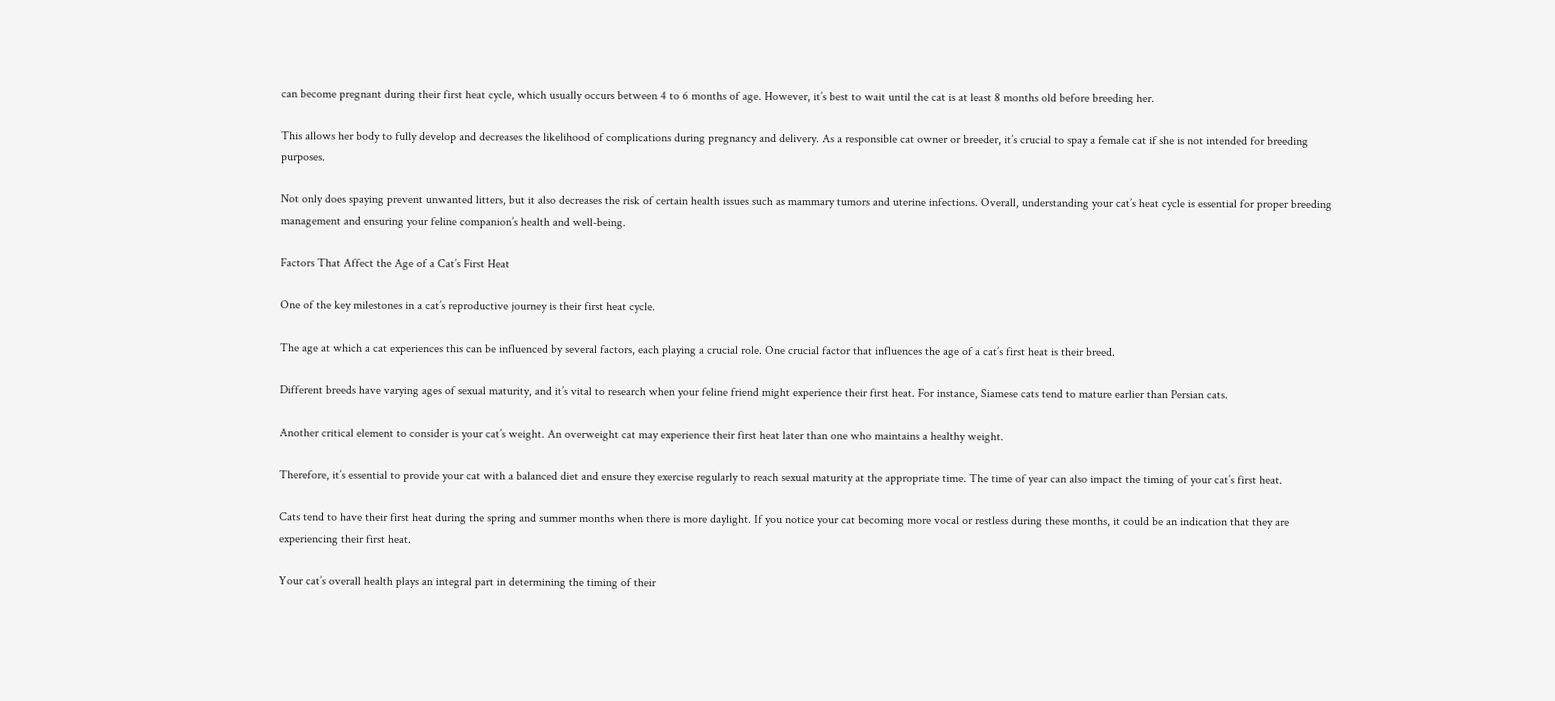can become pregnant during their first heat cycle, which usually occurs between 4 to 6 months of age. However, it’s best to wait until the cat is at least 8 months old before breeding her.

This allows her body to fully develop and decreases the likelihood of complications during pregnancy and delivery. As a responsible cat owner or breeder, it’s crucial to spay a female cat if she is not intended for breeding purposes.

Not only does spaying prevent unwanted litters, but it also decreases the risk of certain health issues such as mammary tumors and uterine infections. Overall, understanding your cat’s heat cycle is essential for proper breeding management and ensuring your feline companion’s health and well-being.

Factors That Affect the Age of a Cat’s First Heat

One of the key milestones in a cat’s reproductive journey is their first heat cycle.

The age at which a cat experiences this can be influenced by several factors, each playing a crucial role. One crucial factor that influences the age of a cat’s first heat is their breed.

Different breeds have varying ages of sexual maturity, and it’s vital to research when your feline friend might experience their first heat. For instance, Siamese cats tend to mature earlier than Persian cats.

Another critical element to consider is your cat’s weight. An overweight cat may experience their first heat later than one who maintains a healthy weight.

Therefore, it’s essential to provide your cat with a balanced diet and ensure they exercise regularly to reach sexual maturity at the appropriate time. The time of year can also impact the timing of your cat’s first heat.

Cats tend to have their first heat during the spring and summer months when there is more daylight. If you notice your cat becoming more vocal or restless during these months, it could be an indication that they are experiencing their first heat.

Your cat’s overall health plays an integral part in determining the timing of their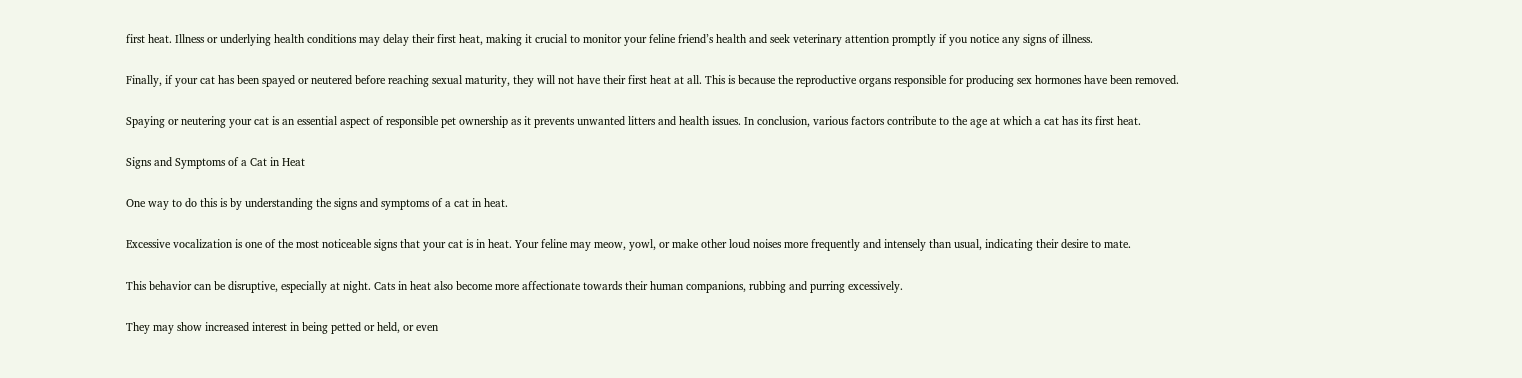first heat. Illness or underlying health conditions may delay their first heat, making it crucial to monitor your feline friend’s health and seek veterinary attention promptly if you notice any signs of illness.

Finally, if your cat has been spayed or neutered before reaching sexual maturity, they will not have their first heat at all. This is because the reproductive organs responsible for producing sex hormones have been removed.

Spaying or neutering your cat is an essential aspect of responsible pet ownership as it prevents unwanted litters and health issues. In conclusion, various factors contribute to the age at which a cat has its first heat.

Signs and Symptoms of a Cat in Heat

One way to do this is by understanding the signs and symptoms of a cat in heat.

Excessive vocalization is one of the most noticeable signs that your cat is in heat. Your feline may meow, yowl, or make other loud noises more frequently and intensely than usual, indicating their desire to mate.

This behavior can be disruptive, especially at night. Cats in heat also become more affectionate towards their human companions, rubbing and purring excessively.

They may show increased interest in being petted or held, or even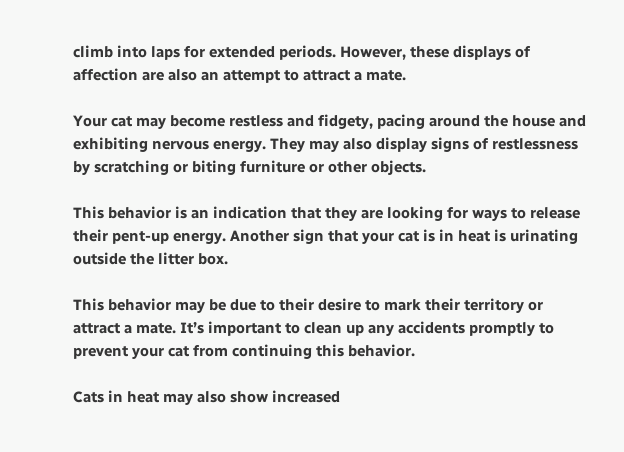climb into laps for extended periods. However, these displays of affection are also an attempt to attract a mate.

Your cat may become restless and fidgety, pacing around the house and exhibiting nervous energy. They may also display signs of restlessness by scratching or biting furniture or other objects.

This behavior is an indication that they are looking for ways to release their pent-up energy. Another sign that your cat is in heat is urinating outside the litter box.

This behavior may be due to their desire to mark their territory or attract a mate. It’s important to clean up any accidents promptly to prevent your cat from continuing this behavior.

Cats in heat may also show increased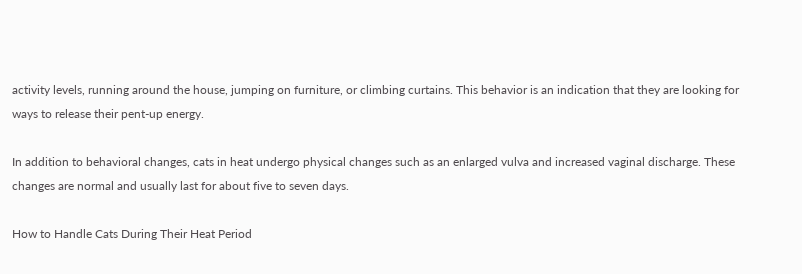activity levels, running around the house, jumping on furniture, or climbing curtains. This behavior is an indication that they are looking for ways to release their pent-up energy.

In addition to behavioral changes, cats in heat undergo physical changes such as an enlarged vulva and increased vaginal discharge. These changes are normal and usually last for about five to seven days.

How to Handle Cats During Their Heat Period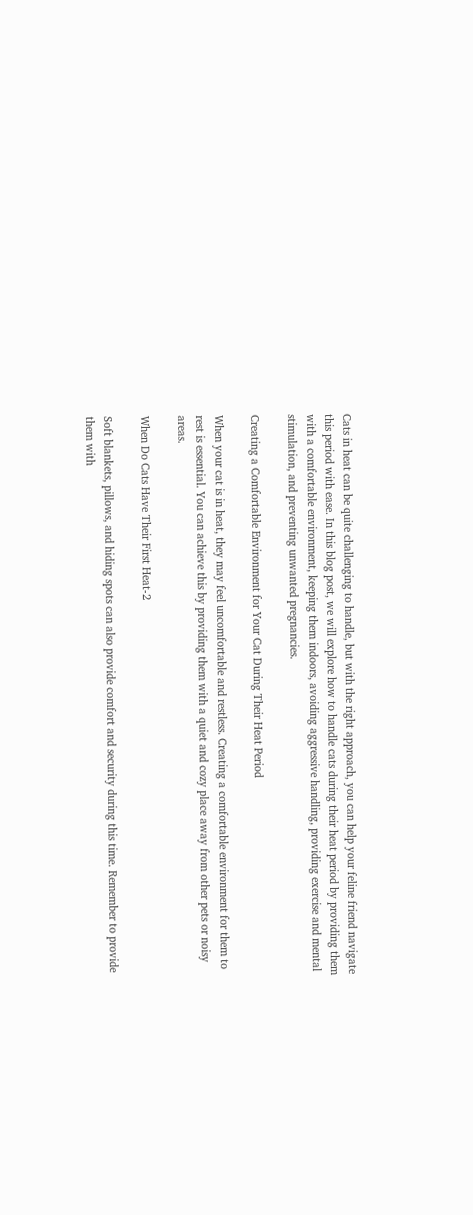Cats in heat can be quite challenging to handle, but with the right approach, you can help your feline friend navigate this period with ease. In this blog post, we will explore how to handle cats during their heat period by providing them with a comfortable environment, keeping them indoors, avoiding aggressive handling, providing exercise and mental stimulation, and preventing unwanted pregnancies.

Creating a Comfortable Environment for Your Cat During Their Heat Period

When your cat is in heat, they may feel uncomfortable and restless. Creating a comfortable environment for them to rest is essential. You can achieve this by providing them with a quiet and cozy place away from other pets or noisy areas.

When Do Cats Have Their First Heat-2

Soft blankets, pillows, and hiding spots can also provide comfort and security during this time. Remember to provide them with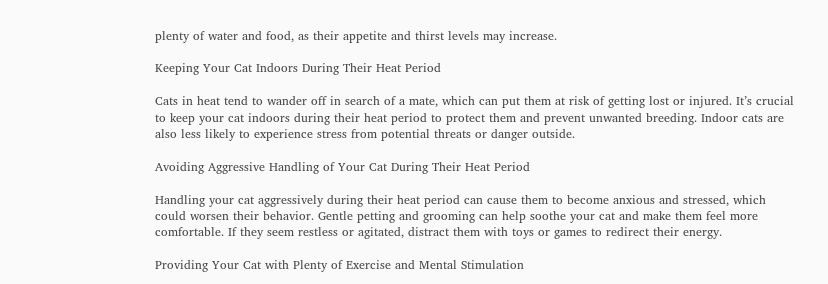plenty of water and food, as their appetite and thirst levels may increase.

Keeping Your Cat Indoors During Their Heat Period

Cats in heat tend to wander off in search of a mate, which can put them at risk of getting lost or injured. It’s crucial to keep your cat indoors during their heat period to protect them and prevent unwanted breeding. Indoor cats are also less likely to experience stress from potential threats or danger outside.

Avoiding Aggressive Handling of Your Cat During Their Heat Period

Handling your cat aggressively during their heat period can cause them to become anxious and stressed, which could worsen their behavior. Gentle petting and grooming can help soothe your cat and make them feel more comfortable. If they seem restless or agitated, distract them with toys or games to redirect their energy.

Providing Your Cat with Plenty of Exercise and Mental Stimulation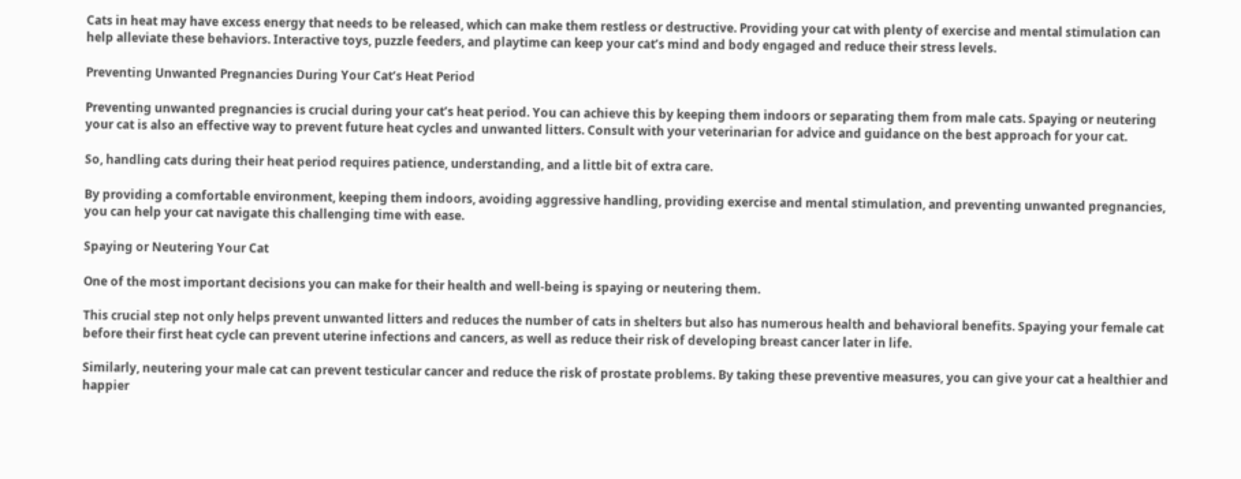Cats in heat may have excess energy that needs to be released, which can make them restless or destructive. Providing your cat with plenty of exercise and mental stimulation can help alleviate these behaviors. Interactive toys, puzzle feeders, and playtime can keep your cat’s mind and body engaged and reduce their stress levels.

Preventing Unwanted Pregnancies During Your Cat’s Heat Period

Preventing unwanted pregnancies is crucial during your cat’s heat period. You can achieve this by keeping them indoors or separating them from male cats. Spaying or neutering your cat is also an effective way to prevent future heat cycles and unwanted litters. Consult with your veterinarian for advice and guidance on the best approach for your cat.

So, handling cats during their heat period requires patience, understanding, and a little bit of extra care.

By providing a comfortable environment, keeping them indoors, avoiding aggressive handling, providing exercise and mental stimulation, and preventing unwanted pregnancies, you can help your cat navigate this challenging time with ease.

Spaying or Neutering Your Cat

One of the most important decisions you can make for their health and well-being is spaying or neutering them.

This crucial step not only helps prevent unwanted litters and reduces the number of cats in shelters but also has numerous health and behavioral benefits. Spaying your female cat before their first heat cycle can prevent uterine infections and cancers, as well as reduce their risk of developing breast cancer later in life.

Similarly, neutering your male cat can prevent testicular cancer and reduce the risk of prostate problems. By taking these preventive measures, you can give your cat a healthier and happier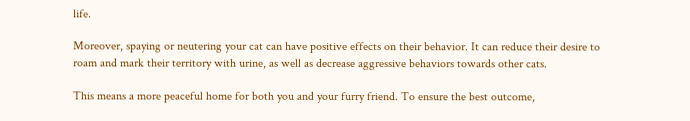life.

Moreover, spaying or neutering your cat can have positive effects on their behavior. It can reduce their desire to roam and mark their territory with urine, as well as decrease aggressive behaviors towards other cats.

This means a more peaceful home for both you and your furry friend. To ensure the best outcome,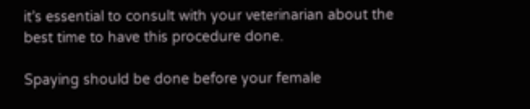it’s essential to consult with your veterinarian about the best time to have this procedure done.

Spaying should be done before your female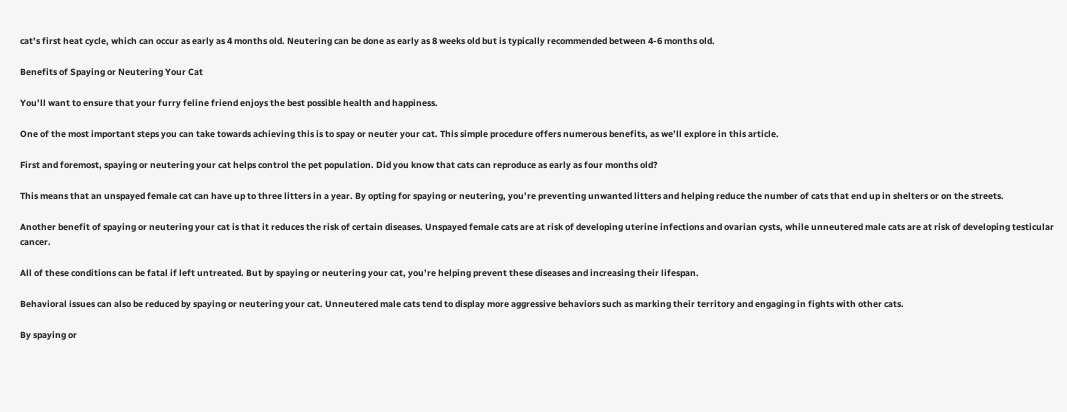cat’s first heat cycle, which can occur as early as 4 months old. Neutering can be done as early as 8 weeks old but is typically recommended between 4-6 months old.

Benefits of Spaying or Neutering Your Cat

You’ll want to ensure that your furry feline friend enjoys the best possible health and happiness.

One of the most important steps you can take towards achieving this is to spay or neuter your cat. This simple procedure offers numerous benefits, as we’ll explore in this article.

First and foremost, spaying or neutering your cat helps control the pet population. Did you know that cats can reproduce as early as four months old?

This means that an unspayed female cat can have up to three litters in a year. By opting for spaying or neutering, you’re preventing unwanted litters and helping reduce the number of cats that end up in shelters or on the streets.

Another benefit of spaying or neutering your cat is that it reduces the risk of certain diseases. Unspayed female cats are at risk of developing uterine infections and ovarian cysts, while unneutered male cats are at risk of developing testicular cancer.

All of these conditions can be fatal if left untreated. But by spaying or neutering your cat, you’re helping prevent these diseases and increasing their lifespan.

Behavioral issues can also be reduced by spaying or neutering your cat. Unneutered male cats tend to display more aggressive behaviors such as marking their territory and engaging in fights with other cats.

By spaying or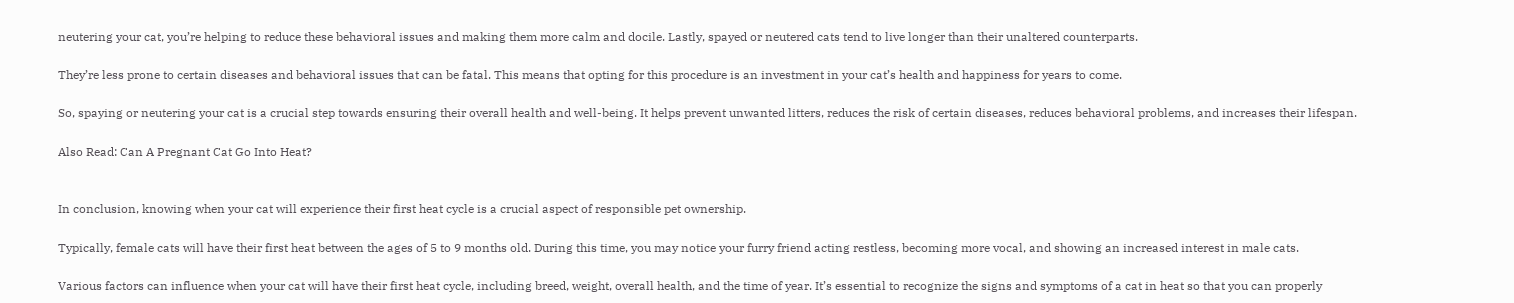neutering your cat, you’re helping to reduce these behavioral issues and making them more calm and docile. Lastly, spayed or neutered cats tend to live longer than their unaltered counterparts.

They’re less prone to certain diseases and behavioral issues that can be fatal. This means that opting for this procedure is an investment in your cat’s health and happiness for years to come.

So, spaying or neutering your cat is a crucial step towards ensuring their overall health and well-being. It helps prevent unwanted litters, reduces the risk of certain diseases, reduces behavioral problems, and increases their lifespan.

Also Read: Can A Pregnant Cat Go Into Heat?


In conclusion, knowing when your cat will experience their first heat cycle is a crucial aspect of responsible pet ownership.

Typically, female cats will have their first heat between the ages of 5 to 9 months old. During this time, you may notice your furry friend acting restless, becoming more vocal, and showing an increased interest in male cats.

Various factors can influence when your cat will have their first heat cycle, including breed, weight, overall health, and the time of year. It’s essential to recognize the signs and symptoms of a cat in heat so that you can properly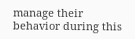manage their behavior during this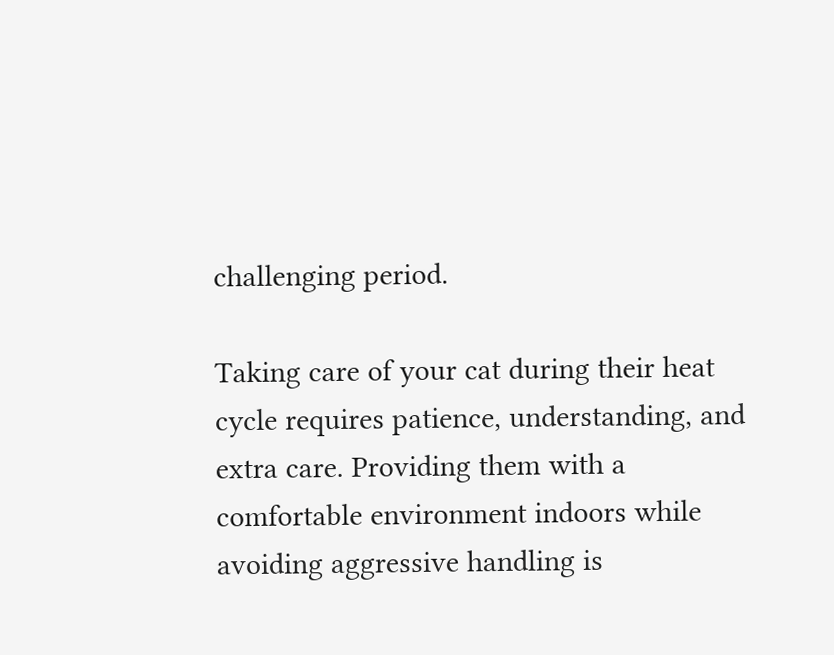challenging period.

Taking care of your cat during their heat cycle requires patience, understanding, and extra care. Providing them with a comfortable environment indoors while avoiding aggressive handling is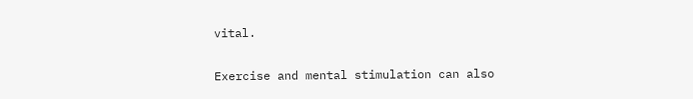vital.

Exercise and mental stimulation can also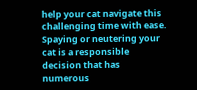help your cat navigate this challenging time with ease. Spaying or neutering your cat is a responsible decision that has numerous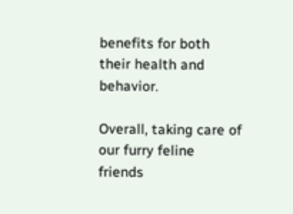benefits for both their health and behavior.

Overall, taking care of our furry feline friends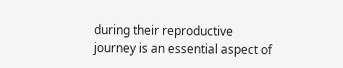during their reproductive journey is an essential aspect of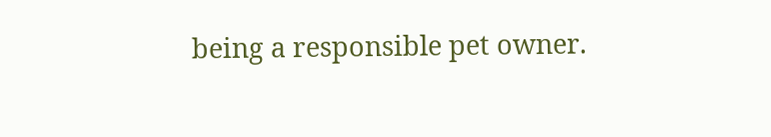being a responsible pet owner.